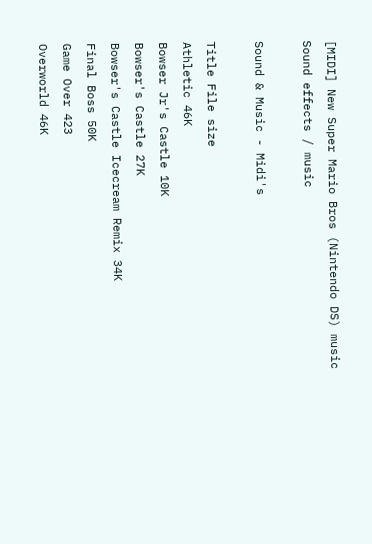[MIDI] New Super Mario Bros (Nintendo DS) music
Sound effects / music

Sound & Music - Midi's

Title File size
Athletic 46K
Bowser Jr's Castle 10K
Bowser's Castle 27K
Bowser's Castle Icecream Remix 34K
Final Boss 50K
Game Over 423
Overworld 46K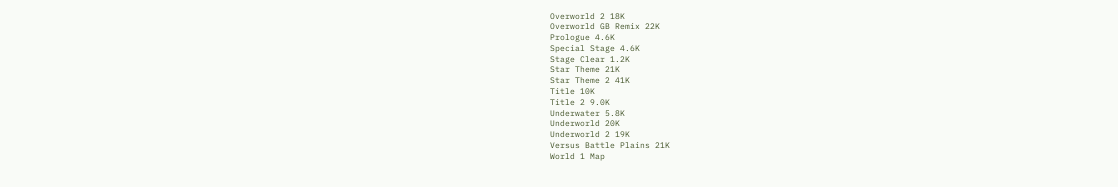Overworld 2 18K
Overworld GB Remix 22K
Prologue 4.6K
Special Stage 4.6K
Stage Clear 1.2K
Star Theme 21K
Star Theme 2 41K
Title 10K
Title 2 9.0K
Underwater 5.8K
Underworld 20K
Underworld 2 19K
Versus Battle Plains 21K
World 1 Map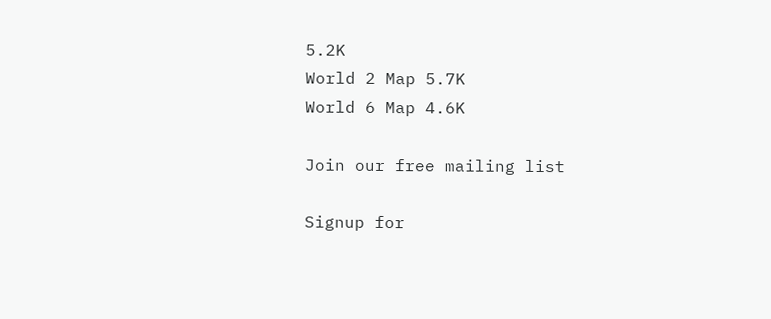5.2K
World 2 Map 5.7K
World 6 Map 4.6K

Join our free mailing list

Signup for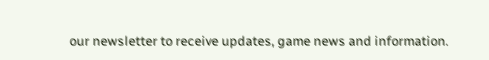our newsletter to receive updates, game news and information.